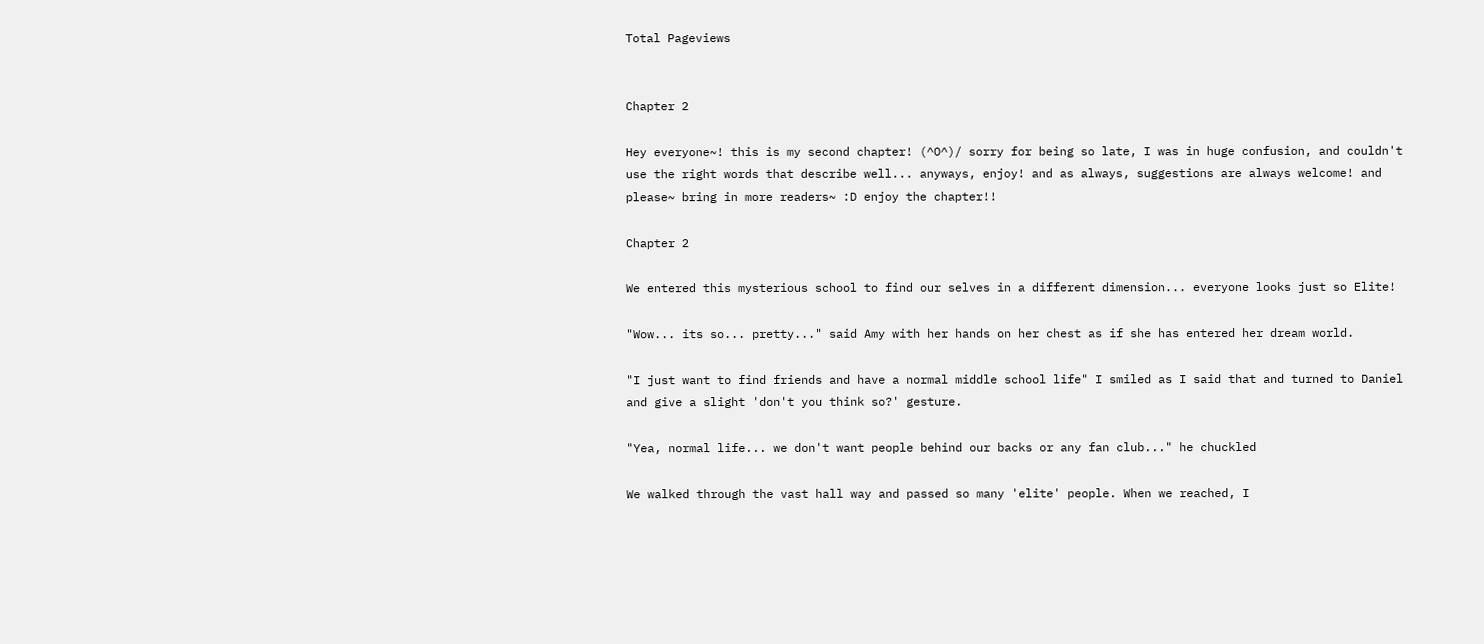Total Pageviews


Chapter 2

Hey everyone~! this is my second chapter! (^O^)/ sorry for being so late, I was in huge confusion, and couldn't use the right words that describe well... anyways, enjoy! and as always, suggestions are always welcome! and please~ bring in more readers~ :D enjoy the chapter!!

Chapter 2

We entered this mysterious school to find our selves in a different dimension... everyone looks just so Elite!

"Wow... its so... pretty..." said Amy with her hands on her chest as if she has entered her dream world.

"I just want to find friends and have a normal middle school life" I smiled as I said that and turned to Daniel and give a slight 'don't you think so?' gesture.

"Yea, normal life... we don't want people behind our backs or any fan club..." he chuckled

We walked through the vast hall way and passed so many 'elite' people. When we reached, I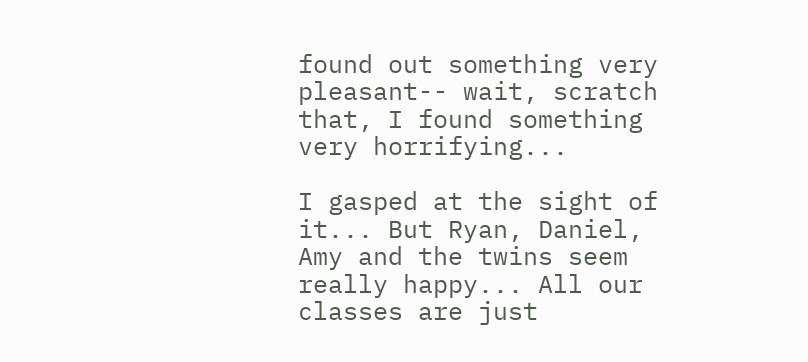found out something very pleasant-- wait, scratch that, I found something very horrifying...

I gasped at the sight of it... But Ryan, Daniel, Amy and the twins seem really happy... All our classes are just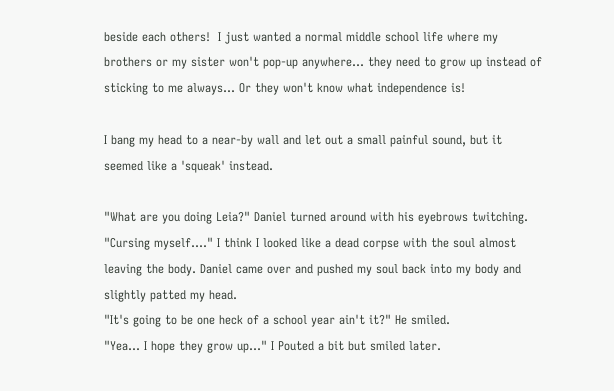beside each others!  I just wanted a normal middle school life where my brothers or my sister won't pop-up anywhere... they need to grow up instead of sticking to me always... Or they won't know what independence is!

I bang my head to a near-by wall and let out a small painful sound, but it seemed like a 'squeak' instead.

"What are you doing Leia?" Daniel turned around with his eyebrows twitching.
"Cursing myself...." I think I looked like a dead corpse with the soul almost leaving the body. Daniel came over and pushed my soul back into my body and slightly patted my head.
"It's going to be one heck of a school year ain't it?" He smiled.
"Yea... I hope they grow up..." I Pouted a bit but smiled later.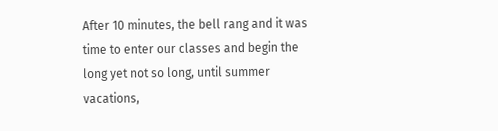After 10 minutes, the bell rang and it was time to enter our classes and begin the long yet not so long, until summer vacations,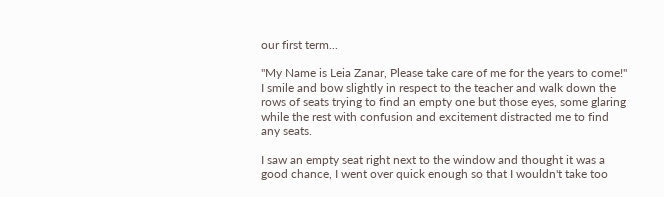our first term...

"My Name is Leia Zanar, Please take care of me for the years to come!" I smile and bow slightly in respect to the teacher and walk down the rows of seats trying to find an empty one but those eyes, some glaring while the rest with confusion and excitement distracted me to find any seats.

I saw an empty seat right next to the window and thought it was a good chance, I went over quick enough so that I wouldn't take too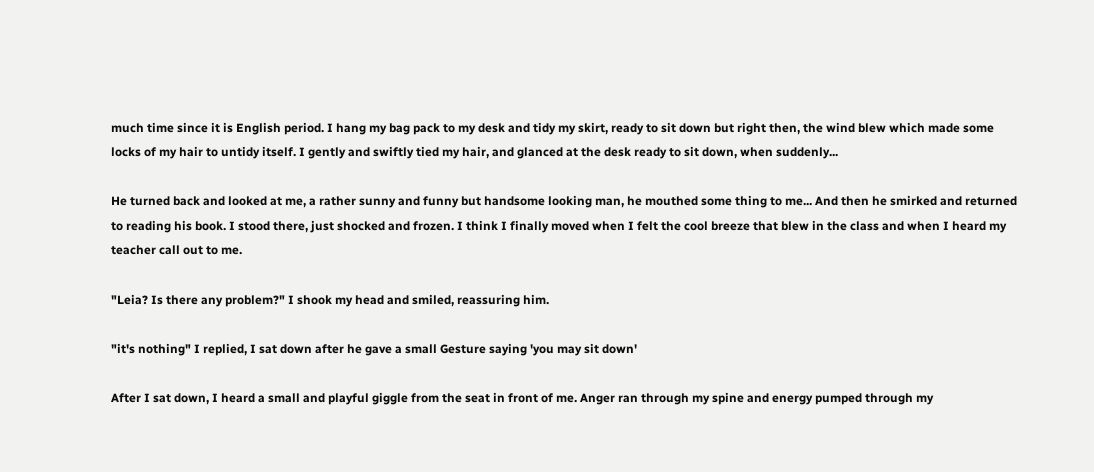much time since it is English period. I hang my bag pack to my desk and tidy my skirt, ready to sit down but right then, the wind blew which made some locks of my hair to untidy itself. I gently and swiftly tied my hair, and glanced at the desk ready to sit down, when suddenly...

He turned back and looked at me, a rather sunny and funny but handsome looking man, he mouthed some thing to me... And then he smirked and returned to reading his book. I stood there, just shocked and frozen. I think I finally moved when I felt the cool breeze that blew in the class and when I heard my teacher call out to me.

"Leia? Is there any problem?" I shook my head and smiled, reassuring him.

"it's nothing" I replied, I sat down after he gave a small Gesture saying 'you may sit down'

After I sat down, I heard a small and playful giggle from the seat in front of me. Anger ran through my spine and energy pumped through my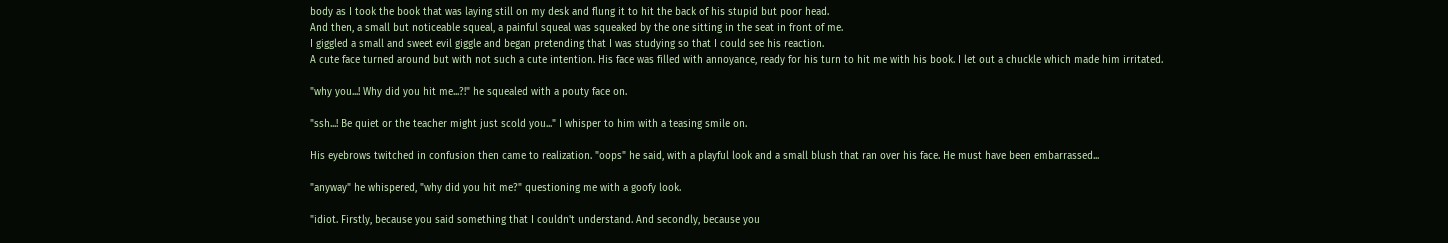body as I took the book that was laying still on my desk and flung it to hit the back of his stupid but poor head.
And then, a small but noticeable squeal, a painful squeal was squeaked by the one sitting in the seat in front of me.
I giggled a small and sweet evil giggle and began pretending that I was studying so that I could see his reaction.
A cute face turned around but with not such a cute intention. His face was filled with annoyance, ready for his turn to hit me with his book. I let out a chuckle which made him irritated.

"why you...! Why did you hit me...?!" he squealed with a pouty face on.

"ssh...! Be quiet or the teacher might just scold you..." I whisper to him with a teasing smile on.

His eyebrows twitched in confusion then came to realization. "oops" he said, with a playful look and a small blush that ran over his face. He must have been embarrassed...

"anyway" he whispered, "why did you hit me?" questioning me with a goofy look.

"idiot. Firstly, because you said something that I couldn't understand. And secondly, because you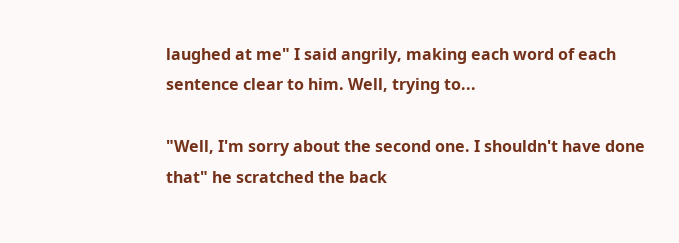laughed at me" I said angrily, making each word of each sentence clear to him. Well, trying to...

"Well, I'm sorry about the second one. I shouldn't have done that" he scratched the back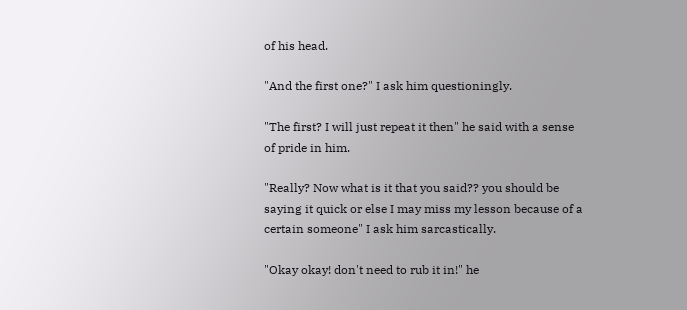of his head.

"And the first one?" I ask him questioningly.

"The first? I will just repeat it then" he said with a sense of pride in him.

"Really? Now what is it that you said?? you should be saying it quick or else I may miss my lesson because of a certain someone" I ask him sarcastically.

"Okay okay! don't need to rub it in!" he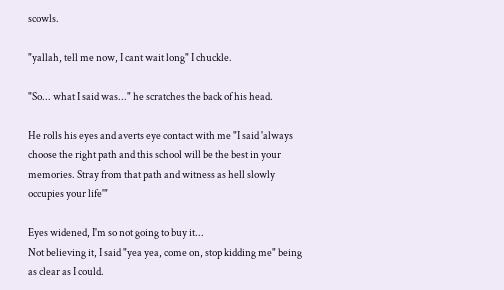scowls.

"yallah, tell me now, I cant wait long" I chuckle.

"So... what I said was..." he scratches the back of his head.

He rolls his eyes and averts eye contact with me "I said 'always choose the right path and this school will be the best in your memories. Stray from that path and witness as hell slowly occupies your life'"

Eyes widened, I'm so not going to buy it...
Not believing it, I said "yea yea, come on, stop kidding me" being as clear as I could.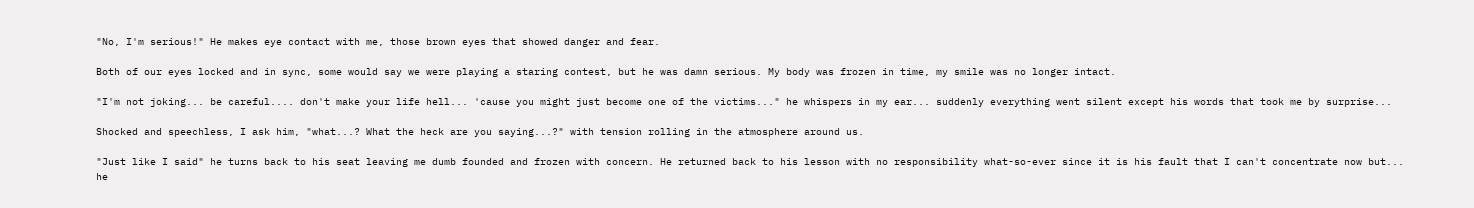"No, I'm serious!" He makes eye contact with me, those brown eyes that showed danger and fear.

Both of our eyes locked and in sync, some would say we were playing a staring contest, but he was damn serious. My body was frozen in time, my smile was no longer intact.

"I'm not joking... be careful.... don't make your life hell... 'cause you might just become one of the victims..." he whispers in my ear... suddenly everything went silent except his words that took me by surprise...

Shocked and speechless, I ask him, "what...? What the heck are you saying...?" with tension rolling in the atmosphere around us.

"Just like I said" he turns back to his seat leaving me dumb founded and frozen with concern. He returned back to his lesson with no responsibility what-so-ever since it is his fault that I can't concentrate now but... he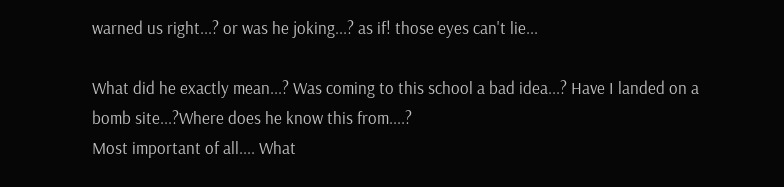warned us right...? or was he joking...? as if! those eyes can't lie...

What did he exactly mean...? Was coming to this school a bad idea...? Have I landed on a bomb site...?Where does he know this from....?
Most important of all.... What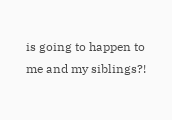is going to happen to me and my siblings?!